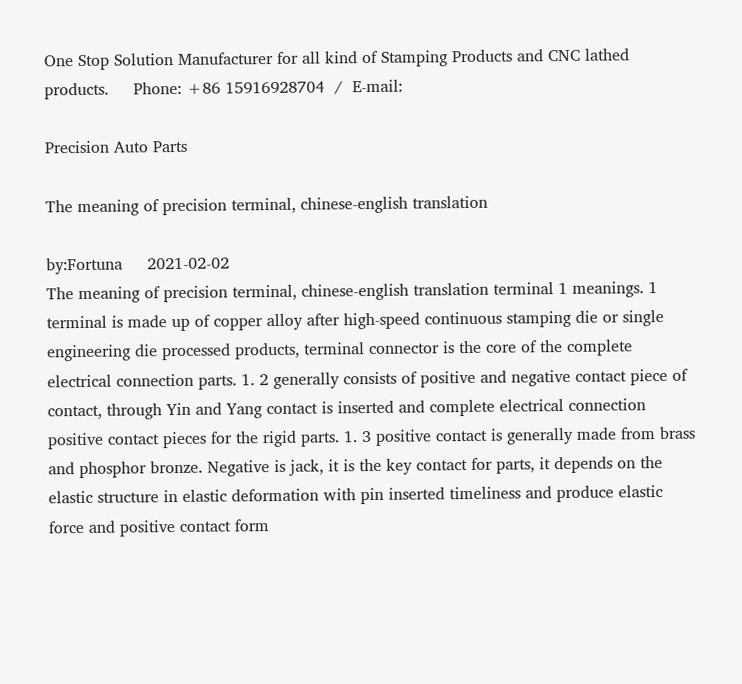One Stop Solution Manufacturer for all kind of Stamping Products and CNC lathed products.     Phone: +86 15916928704  /  E-mail:

Precision Auto Parts

The meaning of precision terminal, chinese-english translation

by:Fortuna     2021-02-02
The meaning of precision terminal, chinese-english translation terminal 1 meanings. 1 terminal is made up of copper alloy after high-speed continuous stamping die or single engineering die processed products, terminal connector is the core of the complete electrical connection parts. 1. 2 generally consists of positive and negative contact piece of contact, through Yin and Yang contact is inserted and complete electrical connection positive contact pieces for the rigid parts. 1. 3 positive contact is generally made from brass and phosphor bronze. Negative is jack, it is the key contact for parts, it depends on the elastic structure in elastic deformation with pin inserted timeliness and produce elastic force and positive contact form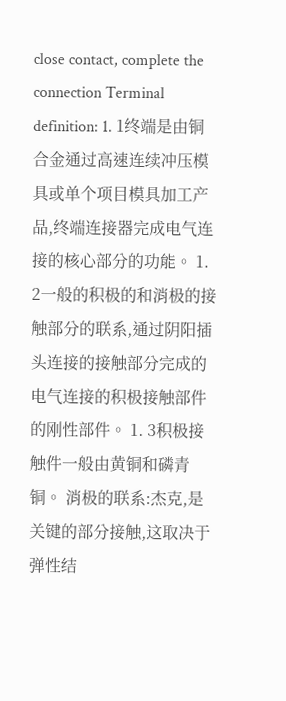close contact, complete the connection Terminal definition: 1. 1终端是由铜合金通过高速连续冲压模具或单个项目模具加工产品,终端连接器完成电气连接的核心部分的功能。 1. 2一般的积极的和消极的接触部分的联系,通过阴阳插头连接的接触部分完成的电气连接的积极接触部件的刚性部件。 1. 3积极接触件一般由黄铜和磷青铜。 消极的联系:杰克,是关键的部分接触,这取决于弹性结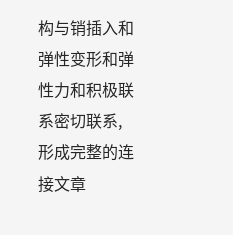构与销插入和弹性变形和弹性力和积极联系密切联系,形成完整的连接文章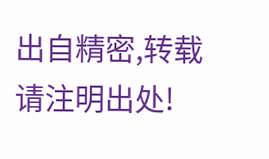出自精密,转载请注明出处!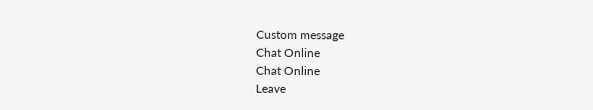Custom message
Chat Online
Chat Online
Leave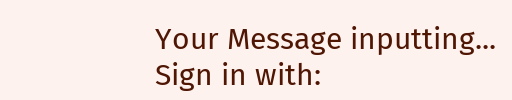Your Message inputting...
Sign in with: